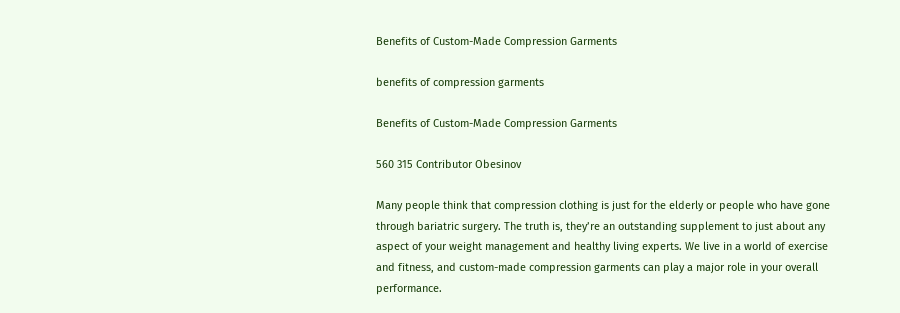Benefits of Custom-Made Compression Garments

benefits of compression garments

Benefits of Custom-Made Compression Garments

560 315 Contributor Obesinov

Many people think that compression clothing is just for the elderly or people who have gone through bariatric surgery. The truth is, they’re an outstanding supplement to just about any aspect of your weight management and healthy living experts. We live in a world of exercise and fitness, and custom-made compression garments can play a major role in your overall performance.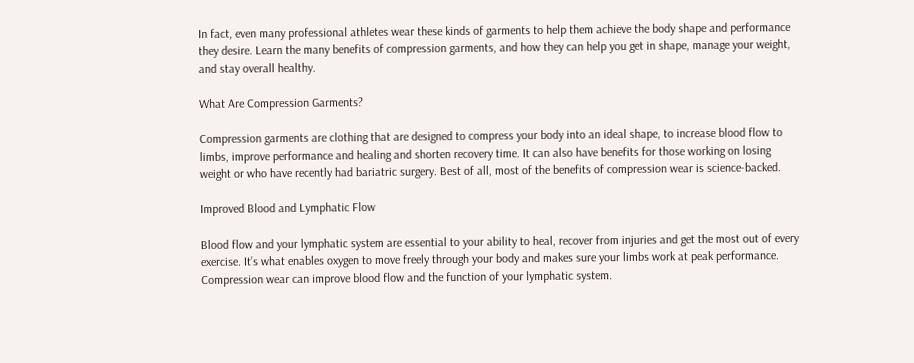In fact, even many professional athletes wear these kinds of garments to help them achieve the body shape and performance they desire. Learn the many benefits of compression garments, and how they can help you get in shape, manage your weight, and stay overall healthy.

What Are Compression Garments?

Compression garments are clothing that are designed to compress your body into an ideal shape, to increase blood flow to limbs, improve performance and healing and shorten recovery time. It can also have benefits for those working on losing weight or who have recently had bariatric surgery. Best of all, most of the benefits of compression wear is science-backed.

Improved Blood and Lymphatic Flow

Blood flow and your lymphatic system are essential to your ability to heal, recover from injuries and get the most out of every exercise. It’s what enables oxygen to move freely through your body and makes sure your limbs work at peak performance. Compression wear can improve blood flow and the function of your lymphatic system.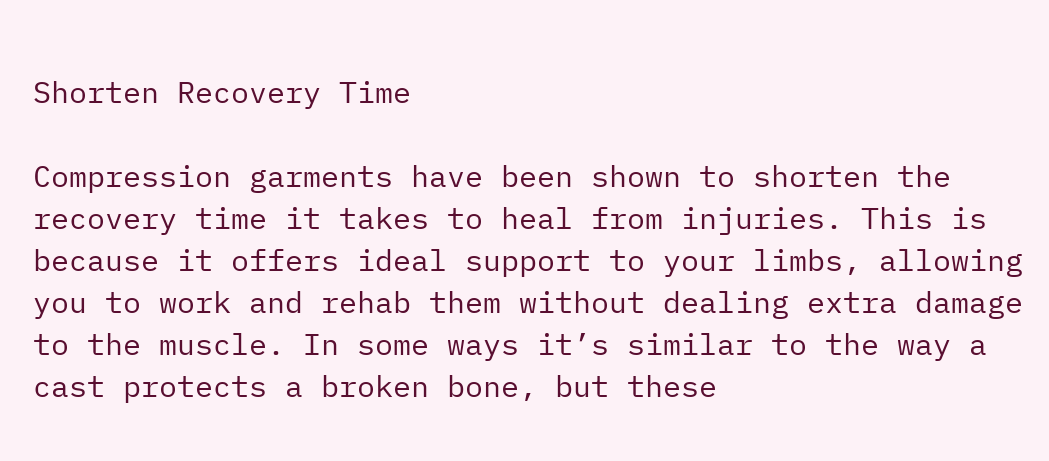Shorten Recovery Time

Compression garments have been shown to shorten the recovery time it takes to heal from injuries. This is because it offers ideal support to your limbs, allowing you to work and rehab them without dealing extra damage to the muscle. In some ways it’s similar to the way a cast protects a broken bone, but these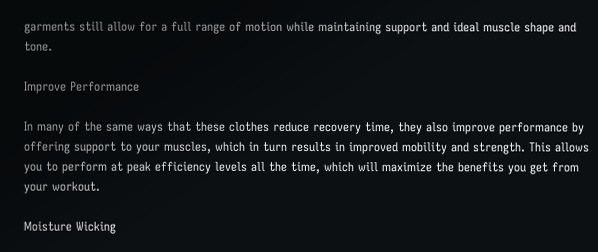garments still allow for a full range of motion while maintaining support and ideal muscle shape and tone.

Improve Performance

In many of the same ways that these clothes reduce recovery time, they also improve performance by offering support to your muscles, which in turn results in improved mobility and strength. This allows you to perform at peak efficiency levels all the time, which will maximize the benefits you get from your workout.

Moisture Wicking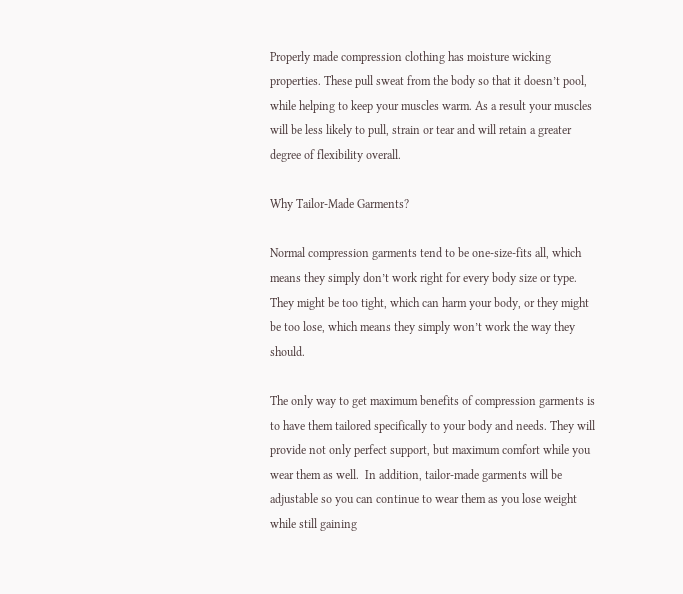Properly made compression clothing has moisture wicking properties. These pull sweat from the body so that it doesn’t pool, while helping to keep your muscles warm. As a result your muscles will be less likely to pull, strain or tear and will retain a greater degree of flexibility overall.

Why Tailor-Made Garments?

Normal compression garments tend to be one-size-fits all, which means they simply don’t work right for every body size or type. They might be too tight, which can harm your body, or they might be too lose, which means they simply won’t work the way they should.

The only way to get maximum benefits of compression garments is to have them tailored specifically to your body and needs. They will provide not only perfect support, but maximum comfort while you wear them as well.  In addition, tailor-made garments will be adjustable so you can continue to wear them as you lose weight while still gaining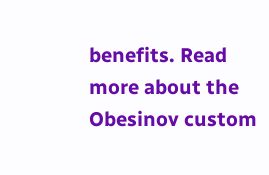benefits. Read more about the Obesinov custom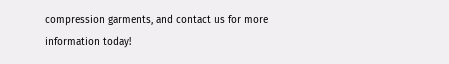compression garments, and contact us for more information today!